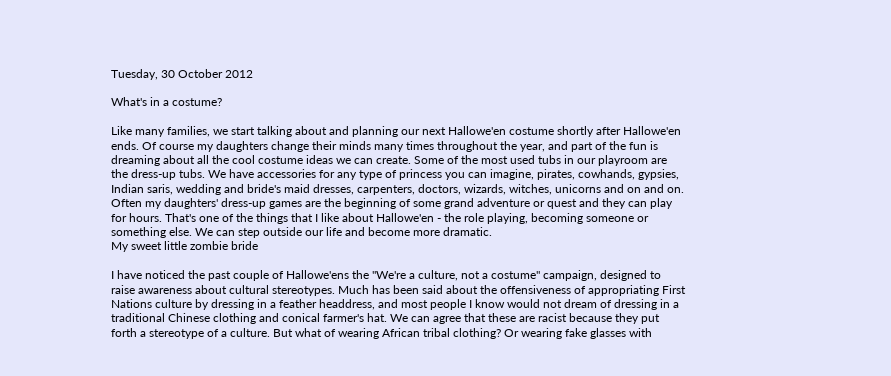Tuesday, 30 October 2012

What's in a costume?

Like many families, we start talking about and planning our next Hallowe'en costume shortly after Hallowe'en ends. Of course my daughters change their minds many times throughout the year, and part of the fun is dreaming about all the cool costume ideas we can create. Some of the most used tubs in our playroom are the dress-up tubs. We have accessories for any type of princess you can imagine, pirates, cowhands, gypsies, Indian saris, wedding and bride's maid dresses, carpenters, doctors, wizards, witches, unicorns and on and on. Often my daughters' dress-up games are the beginning of some grand adventure or quest and they can play for hours. That's one of the things that I like about Hallowe'en - the role playing, becoming someone or something else. We can step outside our life and become more dramatic.
My sweet little zombie bride

I have noticed the past couple of Hallowe'ens the "We're a culture, not a costume" campaign, designed to raise awareness about cultural stereotypes. Much has been said about the offensiveness of appropriating First Nations culture by dressing in a feather headdress, and most people I know would not dream of dressing in a traditional Chinese clothing and conical farmer's hat. We can agree that these are racist because they put forth a stereotype of a culture. But what of wearing African tribal clothing? Or wearing fake glasses with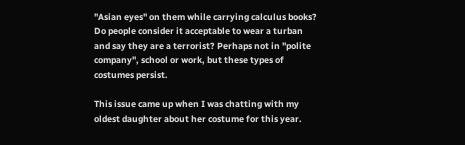"Asian eyes" on them while carrying calculus books? Do people consider it acceptable to wear a turban and say they are a terrorist? Perhaps not in "polite company", school or work, but these types of costumes persist.

This issue came up when I was chatting with my oldest daughter about her costume for this year.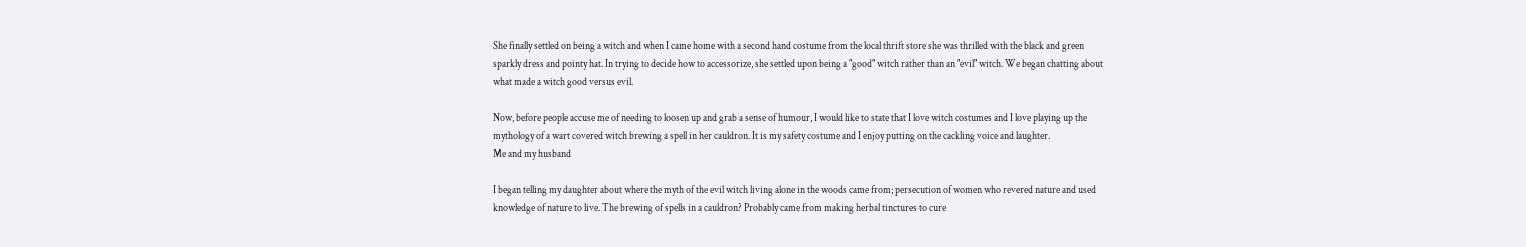She finally settled on being a witch and when I came home with a second hand costume from the local thrift store she was thrilled with the black and green sparkly dress and pointy hat. In trying to decide how to accessorize, she settled upon being a "good" witch rather than an "evil" witch. We began chatting about what made a witch good versus evil.

Now, before people accuse me of needing to loosen up and grab a sense of humour, I would like to state that I love witch costumes and I love playing up the mythology of a wart covered witch brewing a spell in her cauldron. It is my safety costume and I enjoy putting on the cackling voice and laughter.
Me and my husband

I began telling my daughter about where the myth of the evil witch living alone in the woods came from; persecution of women who revered nature and used knowledge of nature to live. The brewing of spells in a cauldron? Probably came from making herbal tinctures to cure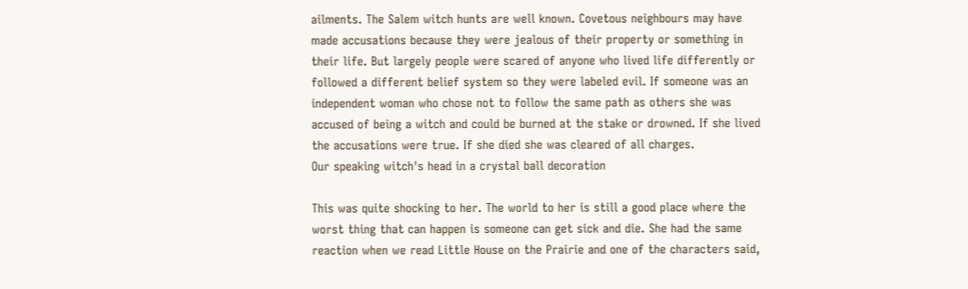ailments. The Salem witch hunts are well known. Covetous neighbours may have made accusations because they were jealous of their property or something in their life. But largely people were scared of anyone who lived life differently or followed a different belief system so they were labeled evil. If someone was an independent woman who chose not to follow the same path as others she was accused of being a witch and could be burned at the stake or drowned. If she lived the accusations were true. If she died she was cleared of all charges.
Our speaking witch's head in a crystal ball decoration

This was quite shocking to her. The world to her is still a good place where the worst thing that can happen is someone can get sick and die. She had the same reaction when we read Little House on the Prairie and one of the characters said,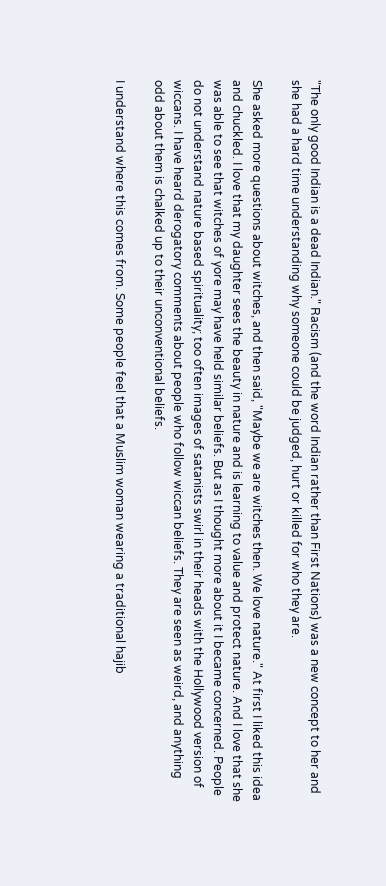"The only good Indian is a dead Indian." Racism (and the word Indian rather than First Nations) was a new concept to her and she had a hard time understanding why someone could be judged, hurt or killed for who they are.

She asked more questions about witches, and then said, "Maybe we are witches then. We love nature." At first I liked this idea and chuckled. I love that my daughter sees the beauty in nature and is learning to value and protect nature. And I love that she was able to see that witches of yore may have held similar beliefs. But as I thought more about it I became concerned. People do not understand nature based spirituality; too often images of satanists swirl in their heads with the Hollywood version of wiccans. I have heard derogatory comments about people who follow wiccan beliefs. They are seen as weird, and anything odd about them is chalked up to their unconventional beliefs.

I understand where this comes from. Some people feel that a Muslim woman wearing a traditional hajib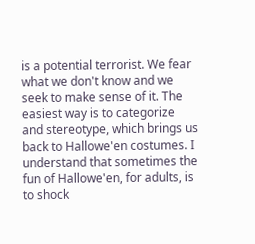is a potential terrorist. We fear what we don't know and we seek to make sense of it. The easiest way is to categorize and stereotype, which brings us back to Hallowe'en costumes. I understand that sometimes the fun of Hallowe'en, for adults, is to shock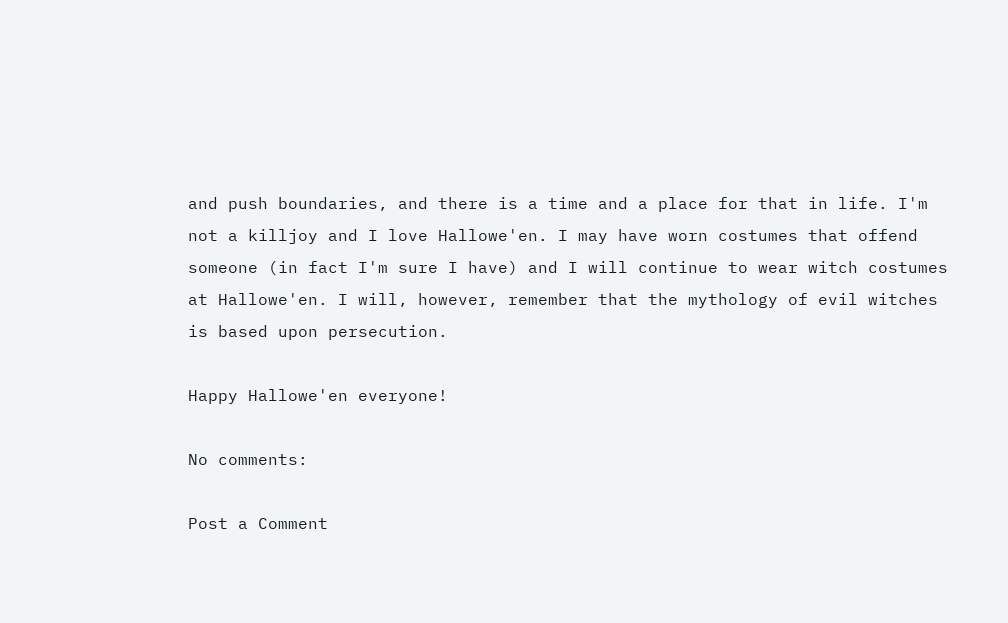and push boundaries, and there is a time and a place for that in life. I'm not a killjoy and I love Hallowe'en. I may have worn costumes that offend someone (in fact I'm sure I have) and I will continue to wear witch costumes at Hallowe'en. I will, however, remember that the mythology of evil witches is based upon persecution.

Happy Hallowe'en everyone!

No comments:

Post a Comment